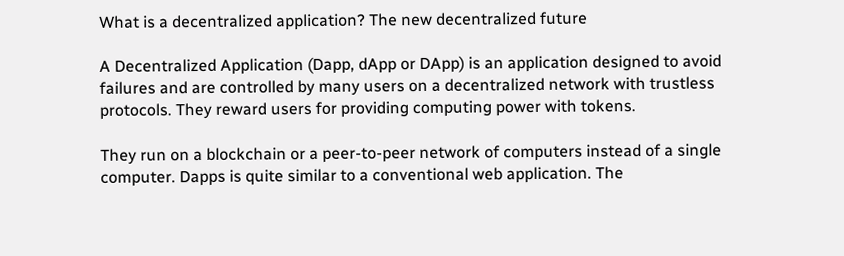What is a decentralized application? The new decentralized future

A Decentralized Application (Dapp, dApp or DApp) is an application designed to avoid failures and are controlled by many users on a decentralized network with trustless protocols. They reward users for providing computing power with tokens.

They run on a blockchain or a peer-to-peer network of computers instead of a single computer. Dapps is quite similar to a conventional web application. The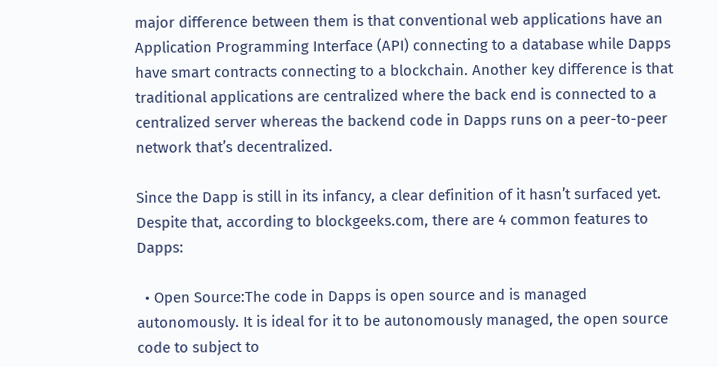major difference between them is that conventional web applications have an Application Programming Interface (API) connecting to a database while Dapps have smart contracts connecting to a blockchain. Another key difference is that traditional applications are centralized where the back end is connected to a centralized server whereas the backend code in Dapps runs on a peer-to-peer network that’s decentralized.

Since the Dapp is still in its infancy, a clear definition of it hasn’t surfaced yet. Despite that, according to blockgeeks.com, there are 4 common features to Dapps:

  • Open Source:The code in Dapps is open source and is managed autonomously. It is ideal for it to be autonomously managed, the open source code to subject to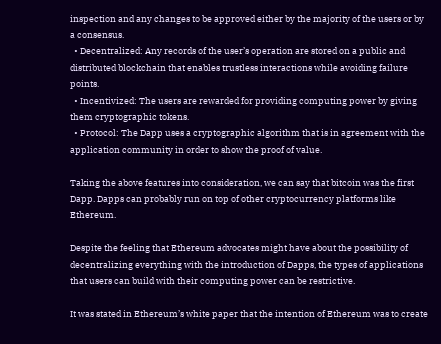inspection and any changes to be approved either by the majority of the users or by a consensus.
  • Decentralized: Any records of the user’s operation are stored on a public and distributed blockchain that enables trustless interactions while avoiding failure points.
  • Incentivized: The users are rewarded for providing computing power by giving them cryptographic tokens.
  • Protocol: The Dapp uses a cryptographic algorithm that is in agreement with the application community in order to show the proof of value.

Taking the above features into consideration, we can say that bitcoin was the first Dapp. Dapps can probably run on top of other cryptocurrency platforms like Ethereum.

Despite the feeling that Ethereum advocates might have about the possibility of decentralizing everything with the introduction of Dapps, the types of applications that users can build with their computing power can be restrictive.

It was stated in Ethereum’s white paper that the intention of Ethereum was to create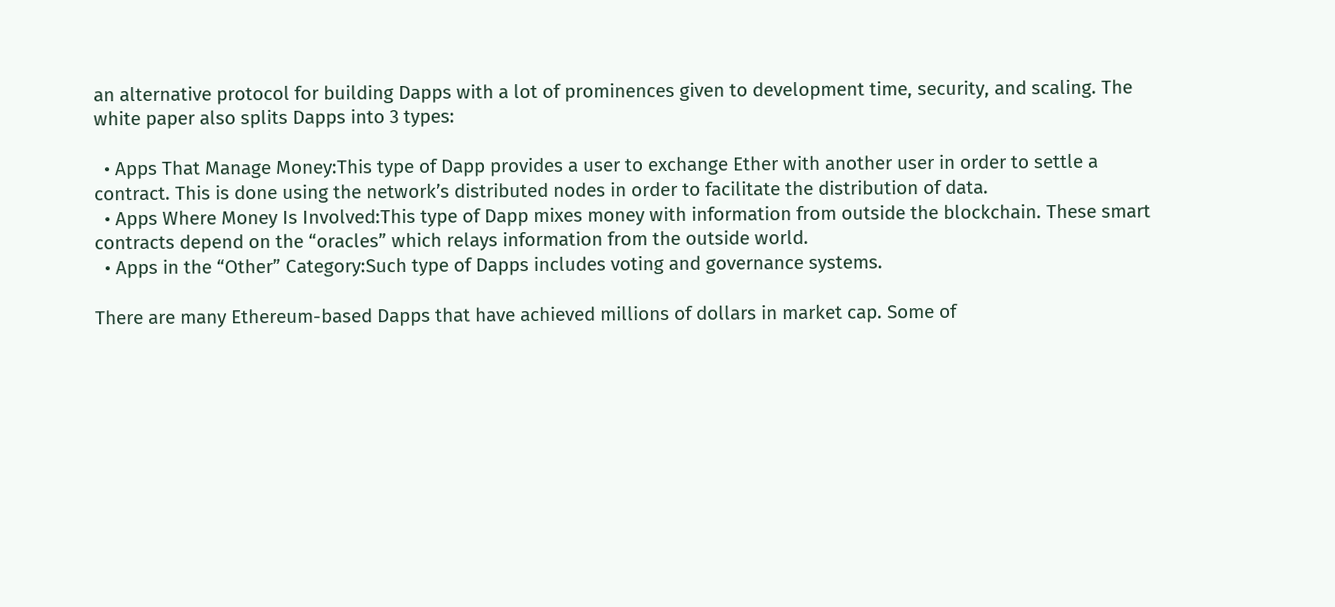an alternative protocol for building Dapps with a lot of prominences given to development time, security, and scaling. The white paper also splits Dapps into 3 types:

  • Apps That Manage Money:This type of Dapp provides a user to exchange Ether with another user in order to settle a contract. This is done using the network’s distributed nodes in order to facilitate the distribution of data.
  • Apps Where Money Is Involved:This type of Dapp mixes money with information from outside the blockchain. These smart contracts depend on the “oracles” which relays information from the outside world.
  • Apps in the “Other” Category:Such type of Dapps includes voting and governance systems.

There are many Ethereum-based Dapps that have achieved millions of dollars in market cap. Some of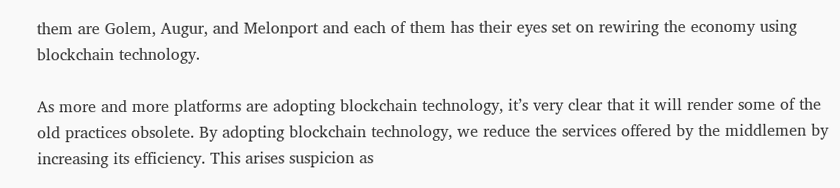them are Golem, Augur, and Melonport and each of them has their eyes set on rewiring the economy using blockchain technology.

As more and more platforms are adopting blockchain technology, it’s very clear that it will render some of the old practices obsolete. By adopting blockchain technology, we reduce the services offered by the middlemen by increasing its efficiency. This arises suspicion as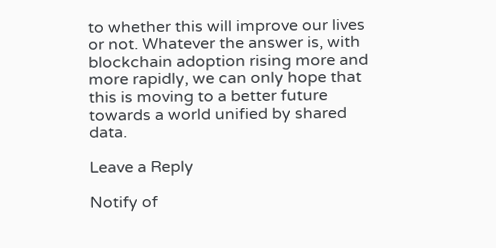to whether this will improve our lives or not. Whatever the answer is, with blockchain adoption rising more and more rapidly, we can only hope that this is moving to a better future towards a world unified by shared data.

Leave a Reply

Notify of